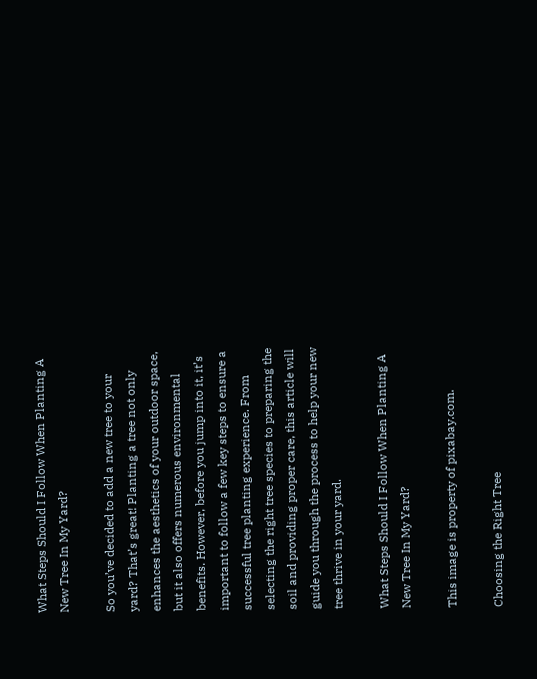What Steps Should I Follow When Planting A New Tree In My Yard?

So you’ve decided to add a new tree to your yard? That’s great! Planting a tree not only enhances the aesthetics of your outdoor space, but it also offers numerous environmental benefits. However, before you jump into it, it’s important to follow a few key steps to ensure a successful tree planting experience. From selecting the right tree species to preparing the soil and providing proper care, this article will guide you through the process to help your new tree thrive in your yard.

What Steps Should I Follow When Planting A New Tree In My Yard?

This image is property of pixabay.com.

Choosing the Right Tree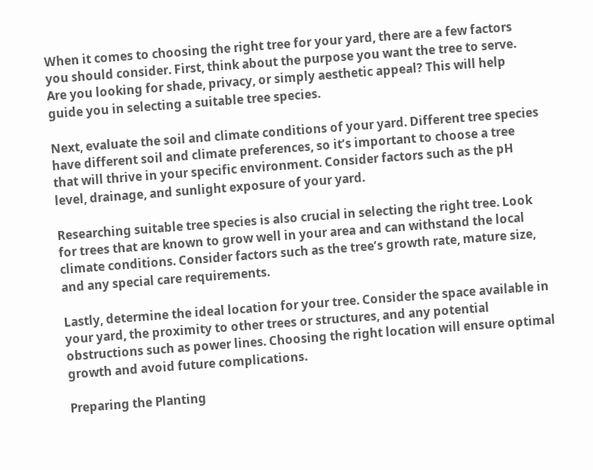When it comes to choosing the right tree for your yard, there are a few factors you should consider. First, think about the purpose you want the tree to serve. Are you looking for shade, privacy, or simply aesthetic appeal? This will help guide you in selecting a suitable tree species.

Next, evaluate the soil and climate conditions of your yard. Different tree species have different soil and climate preferences, so it’s important to choose a tree that will thrive in your specific environment. Consider factors such as the pH level, drainage, and sunlight exposure of your yard.

Researching suitable tree species is also crucial in selecting the right tree. Look for trees that are known to grow well in your area and can withstand the local climate conditions. Consider factors such as the tree’s growth rate, mature size, and any special care requirements.

Lastly, determine the ideal location for your tree. Consider the space available in your yard, the proximity to other trees or structures, and any potential obstructions such as power lines. Choosing the right location will ensure optimal growth and avoid future complications.

Preparing the Planting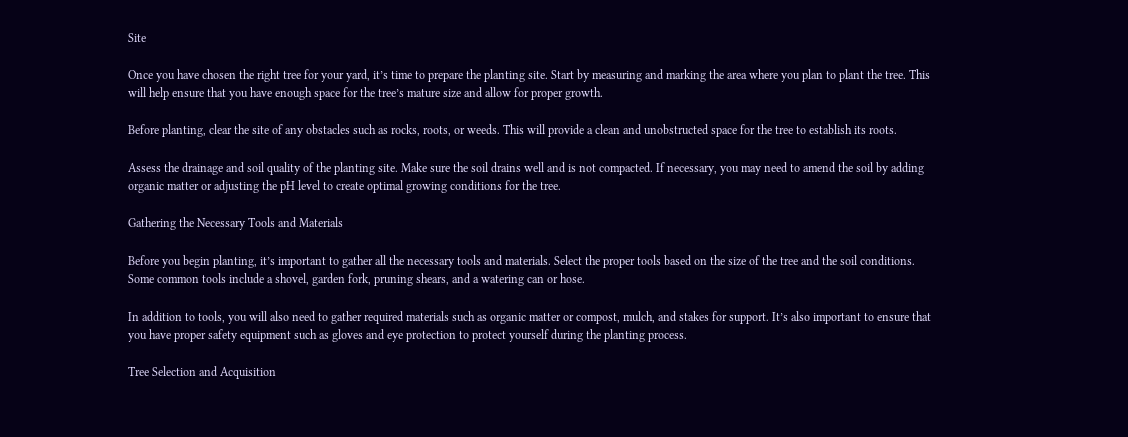Site

Once you have chosen the right tree for your yard, it’s time to prepare the planting site. Start by measuring and marking the area where you plan to plant the tree. This will help ensure that you have enough space for the tree’s mature size and allow for proper growth.

Before planting, clear the site of any obstacles such as rocks, roots, or weeds. This will provide a clean and unobstructed space for the tree to establish its roots.

Assess the drainage and soil quality of the planting site. Make sure the soil drains well and is not compacted. If necessary, you may need to amend the soil by adding organic matter or adjusting the pH level to create optimal growing conditions for the tree.

Gathering the Necessary Tools and Materials

Before you begin planting, it’s important to gather all the necessary tools and materials. Select the proper tools based on the size of the tree and the soil conditions. Some common tools include a shovel, garden fork, pruning shears, and a watering can or hose.

In addition to tools, you will also need to gather required materials such as organic matter or compost, mulch, and stakes for support. It’s also important to ensure that you have proper safety equipment such as gloves and eye protection to protect yourself during the planting process.

Tree Selection and Acquisition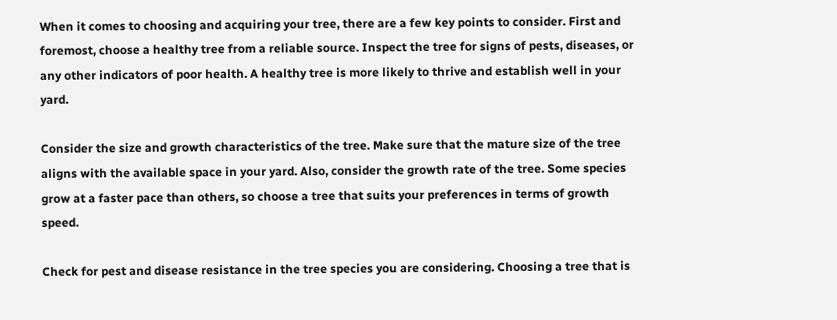When it comes to choosing and acquiring your tree, there are a few key points to consider. First and foremost, choose a healthy tree from a reliable source. Inspect the tree for signs of pests, diseases, or any other indicators of poor health. A healthy tree is more likely to thrive and establish well in your yard.

Consider the size and growth characteristics of the tree. Make sure that the mature size of the tree aligns with the available space in your yard. Also, consider the growth rate of the tree. Some species grow at a faster pace than others, so choose a tree that suits your preferences in terms of growth speed.

Check for pest and disease resistance in the tree species you are considering. Choosing a tree that is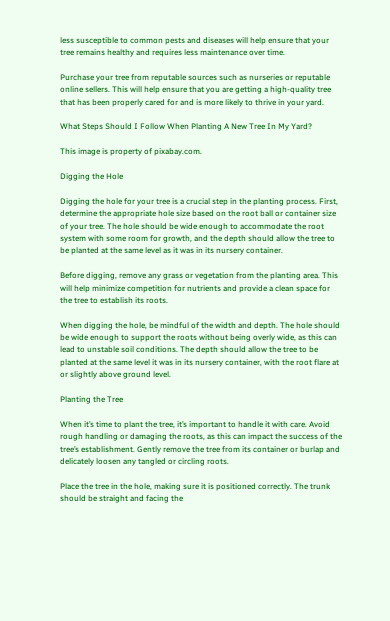less susceptible to common pests and diseases will help ensure that your tree remains healthy and requires less maintenance over time.

Purchase your tree from reputable sources such as nurseries or reputable online sellers. This will help ensure that you are getting a high-quality tree that has been properly cared for and is more likely to thrive in your yard.

What Steps Should I Follow When Planting A New Tree In My Yard?

This image is property of pixabay.com.

Digging the Hole

Digging the hole for your tree is a crucial step in the planting process. First, determine the appropriate hole size based on the root ball or container size of your tree. The hole should be wide enough to accommodate the root system with some room for growth, and the depth should allow the tree to be planted at the same level as it was in its nursery container.

Before digging, remove any grass or vegetation from the planting area. This will help minimize competition for nutrients and provide a clean space for the tree to establish its roots.

When digging the hole, be mindful of the width and depth. The hole should be wide enough to support the roots without being overly wide, as this can lead to unstable soil conditions. The depth should allow the tree to be planted at the same level it was in its nursery container, with the root flare at or slightly above ground level.

Planting the Tree

When it’s time to plant the tree, it’s important to handle it with care. Avoid rough handling or damaging the roots, as this can impact the success of the tree’s establishment. Gently remove the tree from its container or burlap and delicately loosen any tangled or circling roots.

Place the tree in the hole, making sure it is positioned correctly. The trunk should be straight and facing the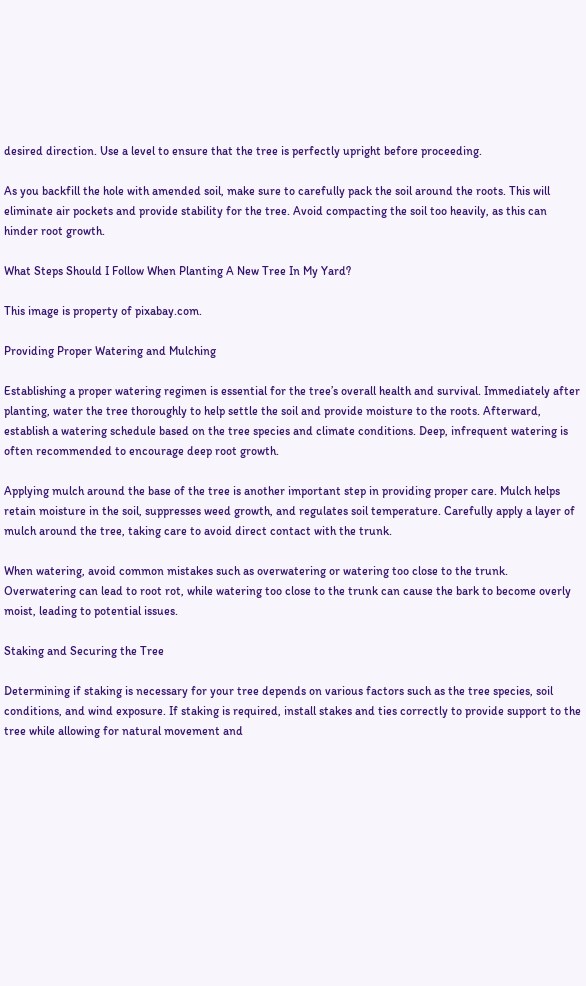desired direction. Use a level to ensure that the tree is perfectly upright before proceeding.

As you backfill the hole with amended soil, make sure to carefully pack the soil around the roots. This will eliminate air pockets and provide stability for the tree. Avoid compacting the soil too heavily, as this can hinder root growth.

What Steps Should I Follow When Planting A New Tree In My Yard?

This image is property of pixabay.com.

Providing Proper Watering and Mulching

Establishing a proper watering regimen is essential for the tree’s overall health and survival. Immediately after planting, water the tree thoroughly to help settle the soil and provide moisture to the roots. Afterward, establish a watering schedule based on the tree species and climate conditions. Deep, infrequent watering is often recommended to encourage deep root growth.

Applying mulch around the base of the tree is another important step in providing proper care. Mulch helps retain moisture in the soil, suppresses weed growth, and regulates soil temperature. Carefully apply a layer of mulch around the tree, taking care to avoid direct contact with the trunk.

When watering, avoid common mistakes such as overwatering or watering too close to the trunk. Overwatering can lead to root rot, while watering too close to the trunk can cause the bark to become overly moist, leading to potential issues.

Staking and Securing the Tree

Determining if staking is necessary for your tree depends on various factors such as the tree species, soil conditions, and wind exposure. If staking is required, install stakes and ties correctly to provide support to the tree while allowing for natural movement and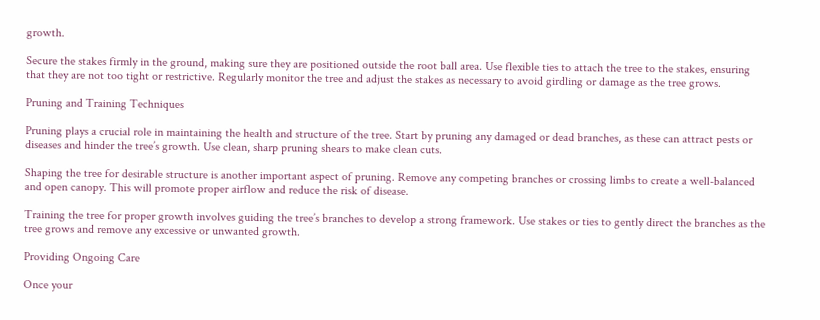growth.

Secure the stakes firmly in the ground, making sure they are positioned outside the root ball area. Use flexible ties to attach the tree to the stakes, ensuring that they are not too tight or restrictive. Regularly monitor the tree and adjust the stakes as necessary to avoid girdling or damage as the tree grows.

Pruning and Training Techniques

Pruning plays a crucial role in maintaining the health and structure of the tree. Start by pruning any damaged or dead branches, as these can attract pests or diseases and hinder the tree’s growth. Use clean, sharp pruning shears to make clean cuts.

Shaping the tree for desirable structure is another important aspect of pruning. Remove any competing branches or crossing limbs to create a well-balanced and open canopy. This will promote proper airflow and reduce the risk of disease.

Training the tree for proper growth involves guiding the tree’s branches to develop a strong framework. Use stakes or ties to gently direct the branches as the tree grows and remove any excessive or unwanted growth.

Providing Ongoing Care

Once your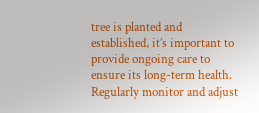tree is planted and established, it’s important to provide ongoing care to ensure its long-term health. Regularly monitor and adjust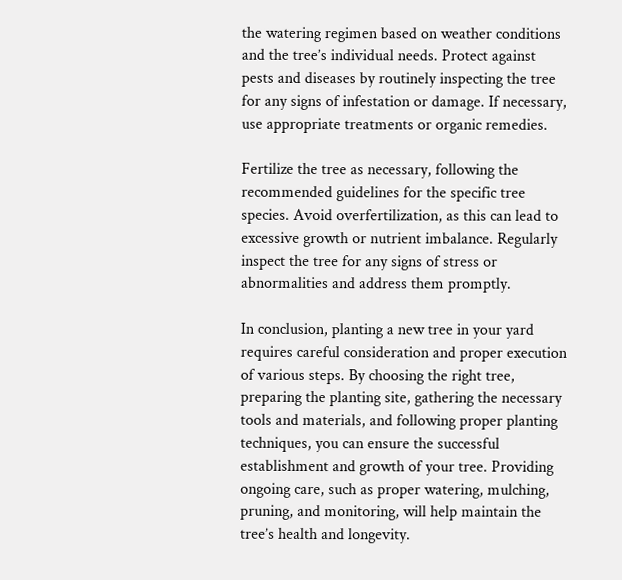the watering regimen based on weather conditions and the tree’s individual needs. Protect against pests and diseases by routinely inspecting the tree for any signs of infestation or damage. If necessary, use appropriate treatments or organic remedies.

Fertilize the tree as necessary, following the recommended guidelines for the specific tree species. Avoid overfertilization, as this can lead to excessive growth or nutrient imbalance. Regularly inspect the tree for any signs of stress or abnormalities and address them promptly.

In conclusion, planting a new tree in your yard requires careful consideration and proper execution of various steps. By choosing the right tree, preparing the planting site, gathering the necessary tools and materials, and following proper planting techniques, you can ensure the successful establishment and growth of your tree. Providing ongoing care, such as proper watering, mulching, pruning, and monitoring, will help maintain the tree’s health and longevity.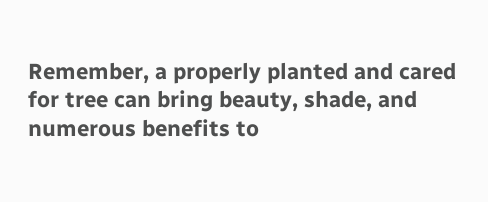Remember, a properly planted and cared for tree can bring beauty, shade, and numerous benefits to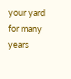your yard for many years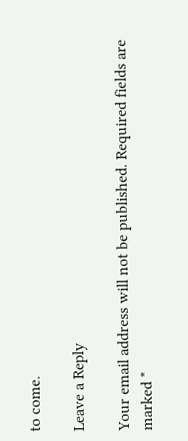to come.

Leave a Reply

Your email address will not be published. Required fields are marked *